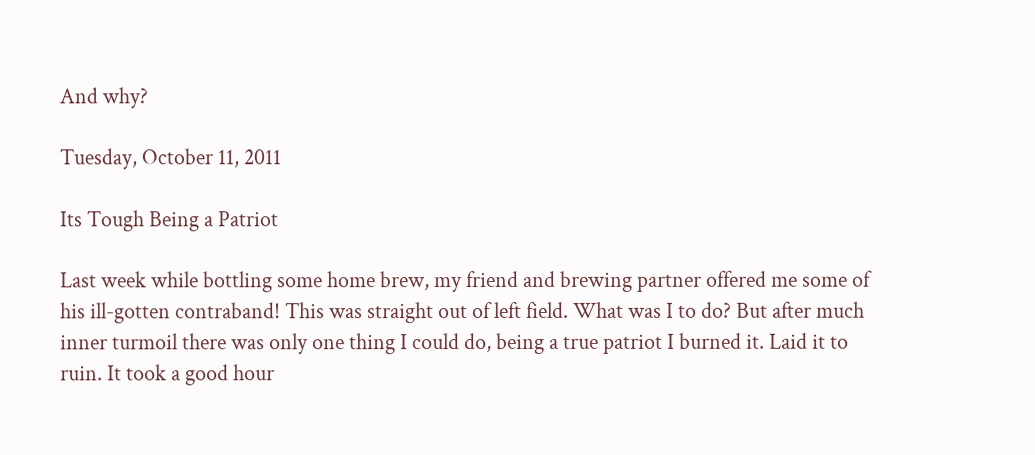And why?

Tuesday, October 11, 2011

Its Tough Being a Patriot

Last week while bottling some home brew, my friend and brewing partner offered me some of his ill-gotten contraband! This was straight out of left field. What was I to do? But after much inner turmoil there was only one thing I could do, being a true patriot I burned it. Laid it to ruin. It took a good hour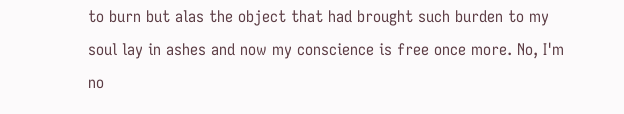to burn but alas the object that had brought such burden to my soul lay in ashes and now my conscience is free once more. No, I'm no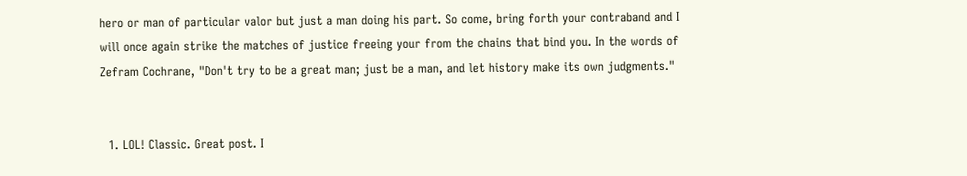hero or man of particular valor but just a man doing his part. So come, bring forth your contraband and I will once again strike the matches of justice freeing your from the chains that bind you. In the words of Zefram Cochrane, "Don't try to be a great man; just be a man, and let history make its own judgments."


  1. LOL! Classic. Great post. I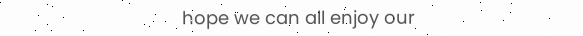hope we can all enjoy our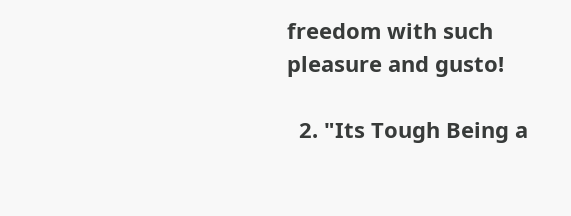freedom with such pleasure and gusto!

  2. "Its Tough Being a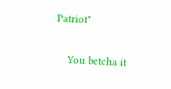Patriot"

    You betcha it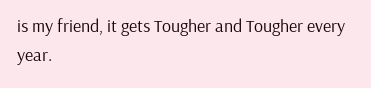is my friend, it gets Tougher and Tougher every year.